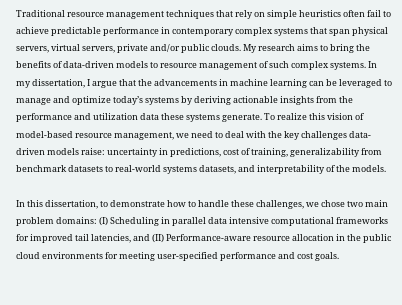Traditional resource management techniques that rely on simple heuristics often fail to achieve predictable performance in contemporary complex systems that span physical servers, virtual servers, private and/or public clouds. My research aims to bring the benefits of data-driven models to resource management of such complex systems. In my dissertation, I argue that the advancements in machine learning can be leveraged to manage and optimize today’s systems by deriving actionable insights from the performance and utilization data these systems generate. To realize this vision of model-based resource management, we need to deal with the key challenges data-driven models raise: uncertainty in predictions, cost of training, generalizability from benchmark datasets to real-world systems datasets, and interpretability of the models.

In this dissertation, to demonstrate how to handle these challenges, we chose two main problem domains: (I) Scheduling in parallel data intensive computational frameworks for improved tail latencies, and (II) Performance-aware resource allocation in the public cloud environments for meeting user-specified performance and cost goals.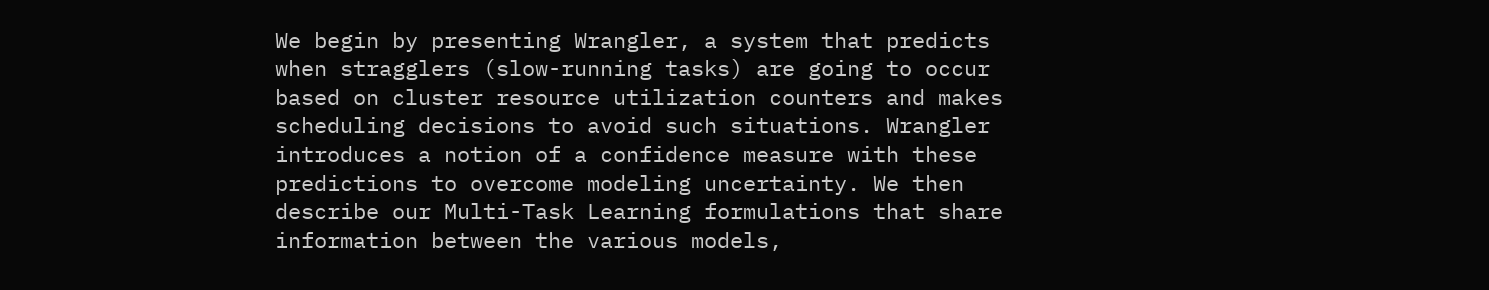We begin by presenting Wrangler, a system that predicts when stragglers (slow-running tasks) are going to occur based on cluster resource utilization counters and makes scheduling decisions to avoid such situations. Wrangler introduces a notion of a confidence measure with these predictions to overcome modeling uncertainty. We then describe our Multi-Task Learning formulations that share information between the various models,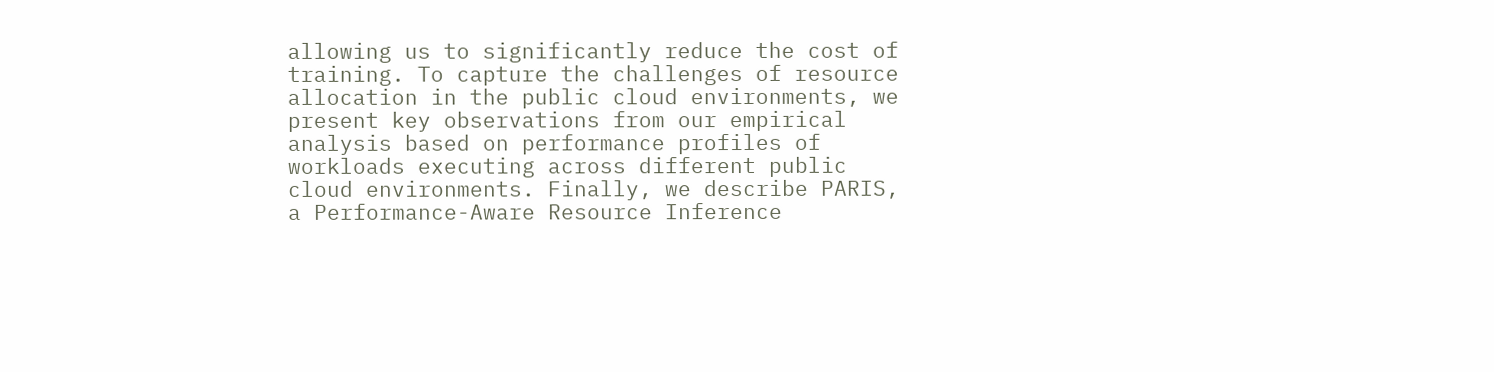allowing us to significantly reduce the cost of training. To capture the challenges of resource allocation in the public cloud environments, we present key observations from our empirical analysis based on performance profiles of workloads executing across different public cloud environments. Finally, we describe PARIS, a Performance-Aware Resource Inference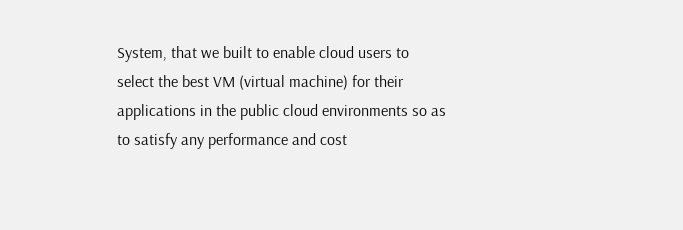System, that we built to enable cloud users to select the best VM (virtual machine) for their applications in the public cloud environments so as to satisfy any performance and cost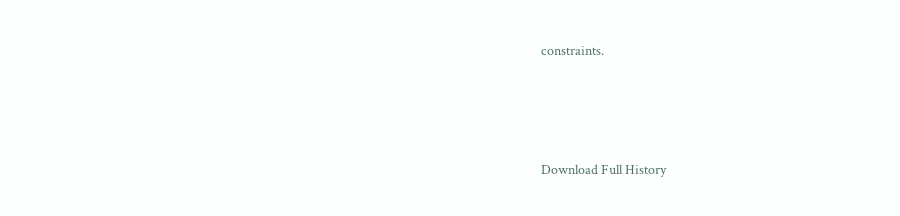constraints.




Download Full History